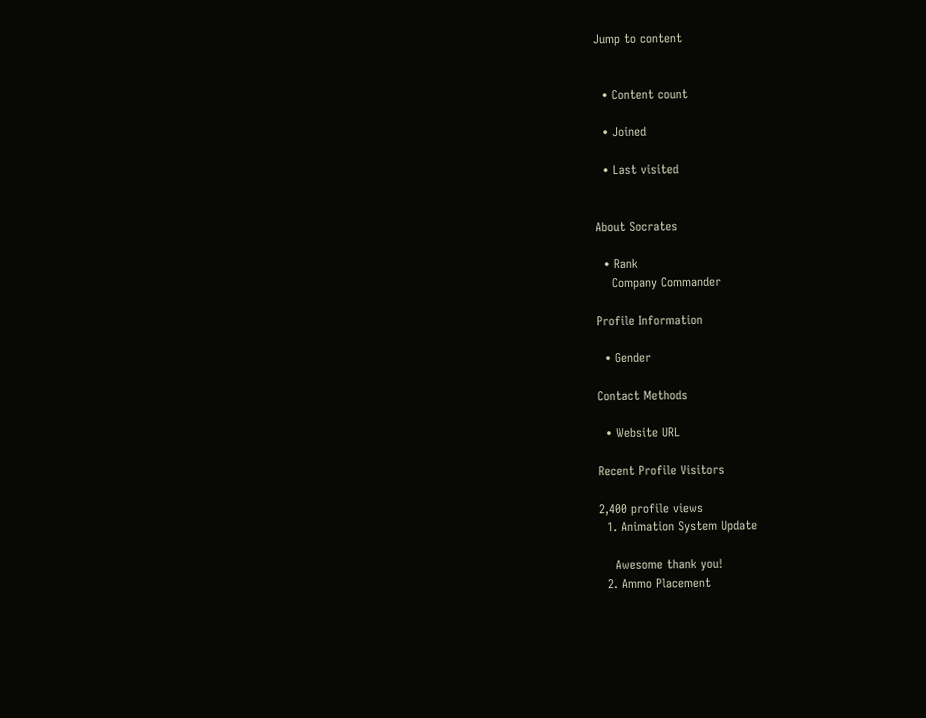Jump to content


  • Content count

  • Joined

  • Last visited


About Socrates

  • Rank
    Company Commander

Profile Information

  • Gender

Contact Methods

  • Website URL

Recent Profile Visitors

2,400 profile views
  1. Animation System Update

    Awesome thank you!
  2. Ammo Placement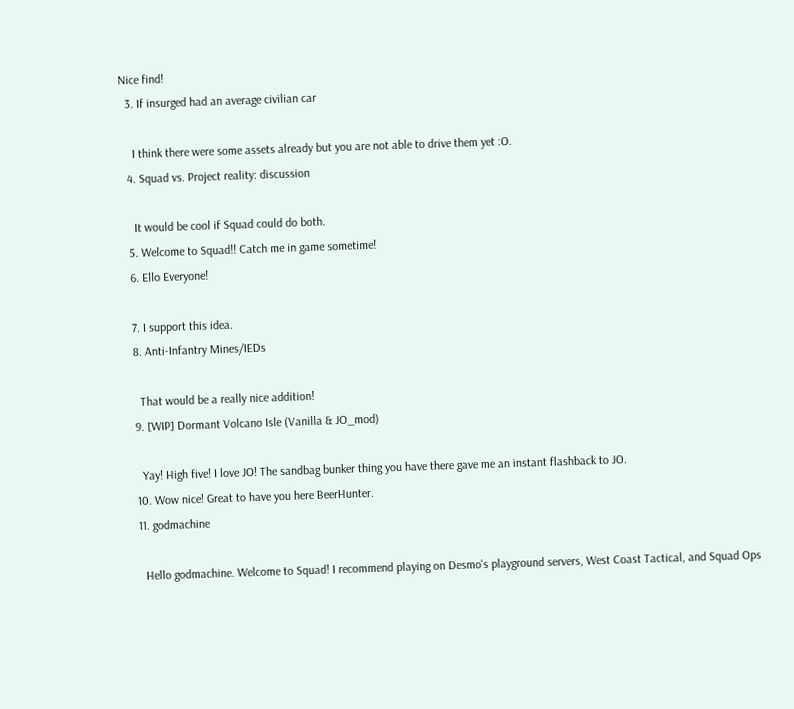Nice find!
  3. If insurged had an average civilian car

    I think there were some assets already but you are not able to drive them yet :O.
  4. Squad vs. Project reality: discussion

    It would be cool if Squad could do both.
  5. Welcome to Squad!! Catch me in game sometime!
  6. Ello Everyone!

  7. I support this idea.
  8. Anti-Infantry Mines/IEDs

    That would be a really nice addition!
  9. [WIP] Dormant Volcano Isle (Vanilla & JO_mod)

    Yay! High five! I love JO! The sandbag bunker thing you have there gave me an instant flashback to JO.
  10. Wow nice! Great to have you here BeerHunter.
  11. godmachine

    Hello godmachine. Welcome to Squad! I recommend playing on Desmo's playground servers, West Coast Tactical, and Squad Ops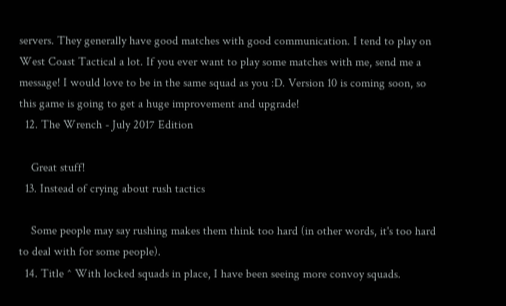servers. They generally have good matches with good communication. I tend to play on West Coast Tactical a lot. If you ever want to play some matches with me, send me a message! I would love to be in the same squad as you :D. Version 10 is coming soon, so this game is going to get a huge improvement and upgrade!
  12. The Wrench - July 2017 Edition

    Great stuff!
  13. Instead of crying about rush tactics

    Some people may say rushing makes them think too hard (in other words, it's too hard to deal with for some people).
  14. Title ^ With locked squads in place, I have been seeing more convoy squads.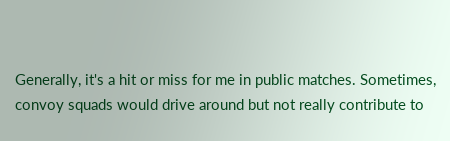Generally, it's a hit or miss for me in public matches. Sometimes, convoy squads would drive around but not really contribute to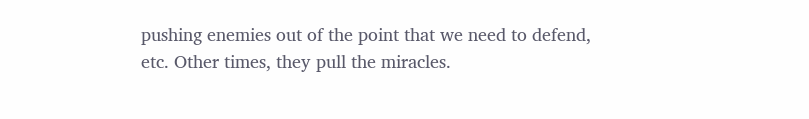pushing enemies out of the point that we need to defend, etc. Other times, they pull the miracles.